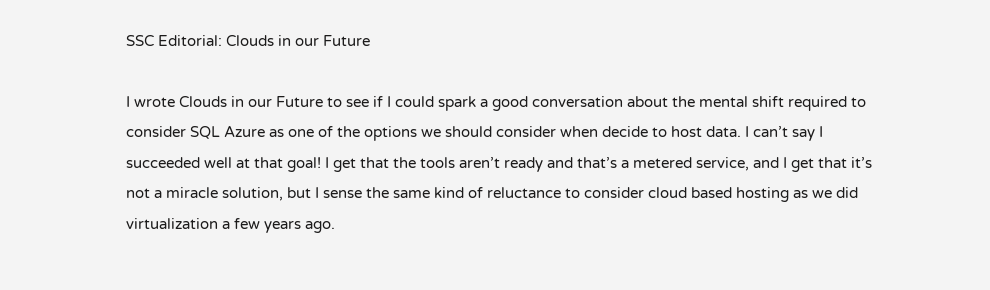SSC Editorial: Clouds in our Future

I wrote Clouds in our Future to see if I could spark a good conversation about the mental shift required to consider SQL Azure as one of the options we should consider when decide to host data. I can’t say I succeeded well at that goal! I get that the tools aren’t ready and that’s a metered service, and I get that it’s not a miracle solution, but I sense the same kind of reluctance to consider cloud based hosting as we did virtualization a few years ago.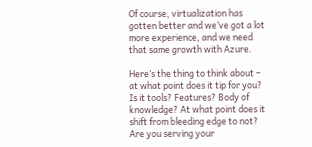Of course, virtualization has gotten better and we’ve got a lot more experience, and we need that same growth with Azure.

Here’s the thing to think about – at what point does it tip for you? Is it tools? Features? Body of knowledge? At what point does it shift from bleeding edge to not? Are you serving your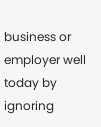business or employer well today by ignoring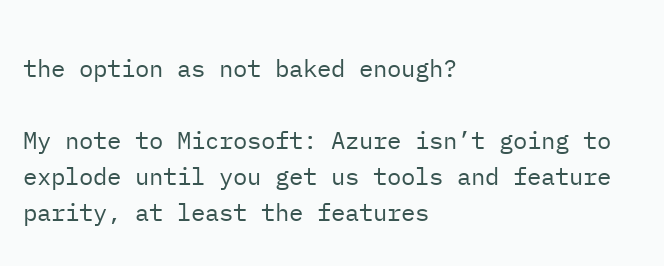the option as not baked enough?

My note to Microsoft: Azure isn’t going to explode until you get us tools and feature parity, at least the features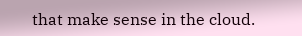that make sense in the cloud.